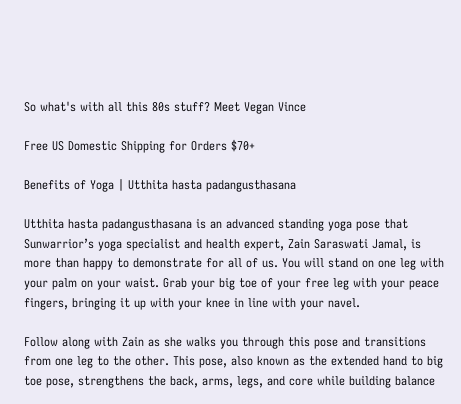So what's with all this 80s stuff? Meet Vegan Vince

Free US Domestic Shipping for Orders $70+

Benefits of Yoga | Utthita hasta padangusthasana

Utthita hasta padangusthasana is an advanced standing yoga pose that Sunwarrior’s yoga specialist and health expert, Zain Saraswati Jamal, is more than happy to demonstrate for all of us. You will stand on one leg with your palm on your waist. Grab your big toe of your free leg with your peace fingers, bringing it up with your knee in line with your navel.

Follow along with Zain as she walks you through this pose and transitions from one leg to the other. This pose, also known as the extended hand to big toe pose, strengthens the back, arms, legs, and core while building balance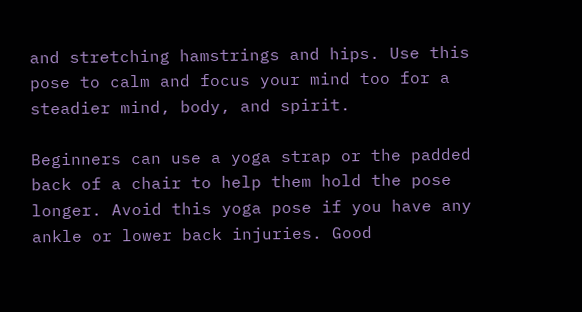and stretching hamstrings and hips. Use this pose to calm and focus your mind too for a steadier mind, body, and spirit.

Beginners can use a yoga strap or the padded back of a chair to help them hold the pose longer. Avoid this yoga pose if you have any ankle or lower back injuries. Good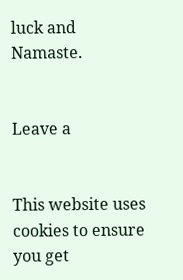luck and Namaste.


Leave a


This website uses cookies to ensure you get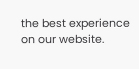the best experience on our website.